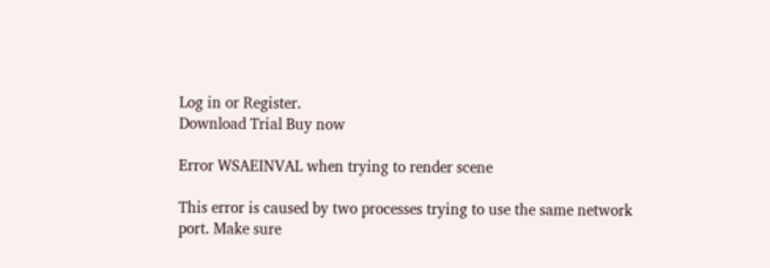Log in or Register.
Download Trial Buy now

Error WSAEINVAL when trying to render scene

This error is caused by two processes trying to use the same network port. Make sure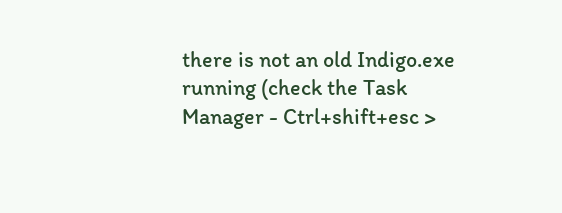there is not an old Indigo.exe running (check the Task Manager - Ctrl+shift+esc >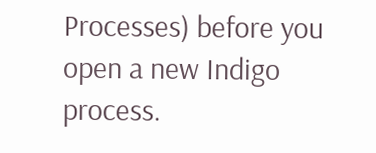Processes) before you open a new Indigo process.